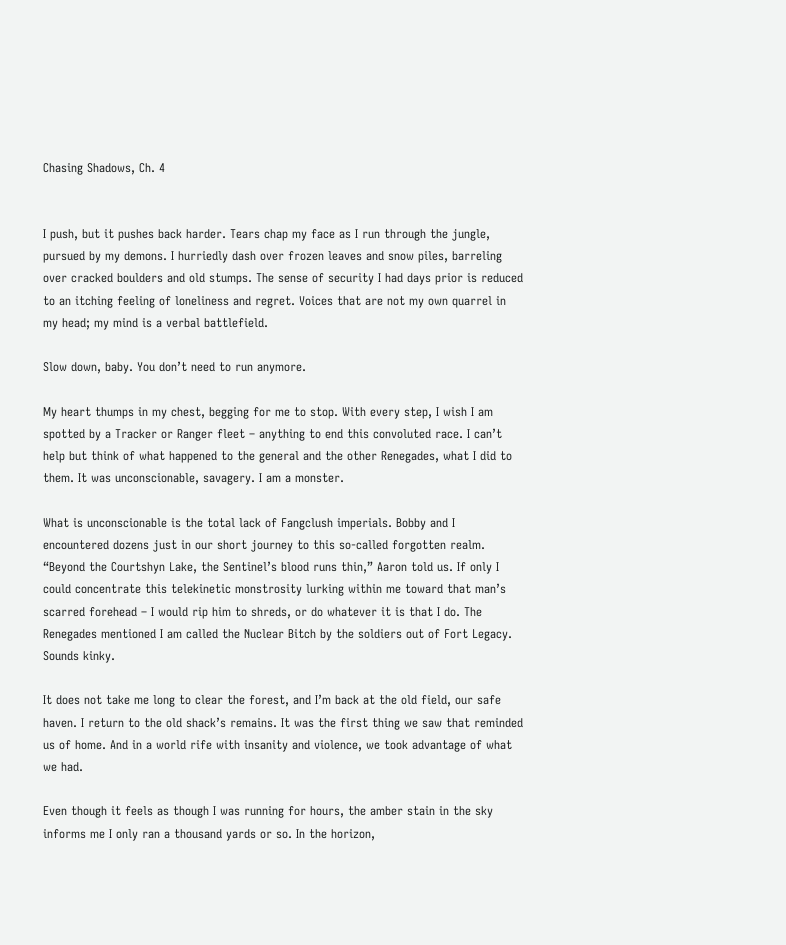Chasing Shadows, Ch. 4


I push, but it pushes back harder. Tears chap my face as I run through the jungle, pursued by my demons. I hurriedly dash over frozen leaves and snow piles, barreling over cracked boulders and old stumps. The sense of security I had days prior is reduced to an itching feeling of loneliness and regret. Voices that are not my own quarrel in my head; my mind is a verbal battlefield.

Slow down, baby. You don’t need to run anymore.

My heart thumps in my chest, begging for me to stop. With every step, I wish I am spotted by a Tracker or Ranger fleet – anything to end this convoluted race. I can’t help but think of what happened to the general and the other Renegades, what I did to them. It was unconscionable, savagery. I am a monster.

What is unconscionable is the total lack of Fangclush imperials. Bobby and I encountered dozens just in our short journey to this so-called forgotten realm. “Beyond the Courtshyn Lake, the Sentinel’s blood runs thin,” Aaron told us. If only I could concentrate this telekinetic monstrosity lurking within me toward that man’s scarred forehead – I would rip him to shreds, or do whatever it is that I do. The Renegades mentioned I am called the Nuclear Bitch by the soldiers out of Fort Legacy. Sounds kinky.

It does not take me long to clear the forest, and I’m back at the old field, our safe haven. I return to the old shack’s remains. It was the first thing we saw that reminded us of home. And in a world rife with insanity and violence, we took advantage of what we had.

Even though it feels as though I was running for hours, the amber stain in the sky informs me I only ran a thousand yards or so. In the horizon,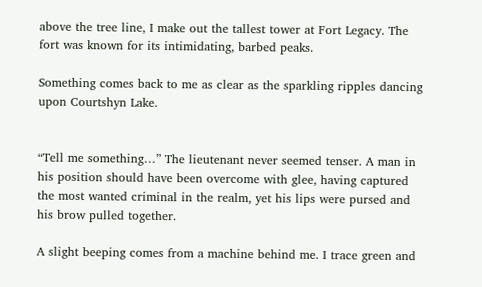above the tree line, I make out the tallest tower at Fort Legacy. The fort was known for its intimidating, barbed peaks.

Something comes back to me as clear as the sparkling ripples dancing upon Courtshyn Lake.


“Tell me something…” The lieutenant never seemed tenser. A man in his position should have been overcome with glee, having captured the most wanted criminal in the realm, yet his lips were pursed and his brow pulled together.

A slight beeping comes from a machine behind me. I trace green and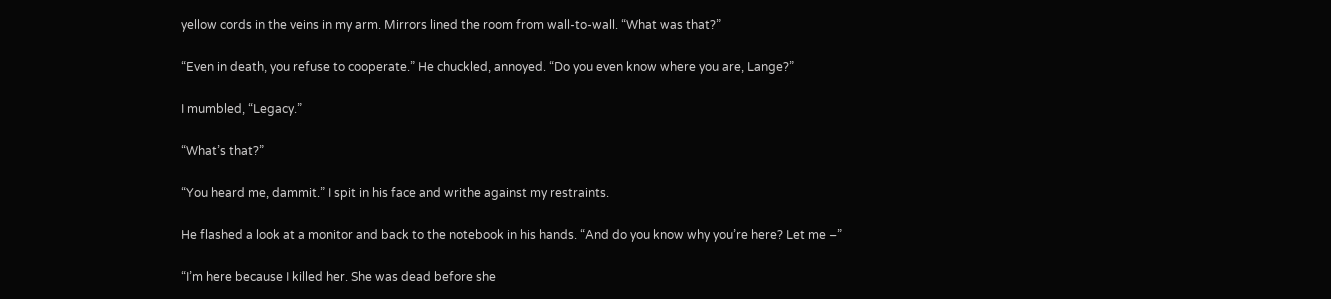yellow cords in the veins in my arm. Mirrors lined the room from wall-to-wall. “What was that?”

“Even in death, you refuse to cooperate.” He chuckled, annoyed. “Do you even know where you are, Lange?”

I mumbled, “Legacy.”

“What’s that?”

“You heard me, dammit.” I spit in his face and writhe against my restraints.

He flashed a look at a monitor and back to the notebook in his hands. “And do you know why you’re here? Let me –”

“I’m here because I killed her. She was dead before she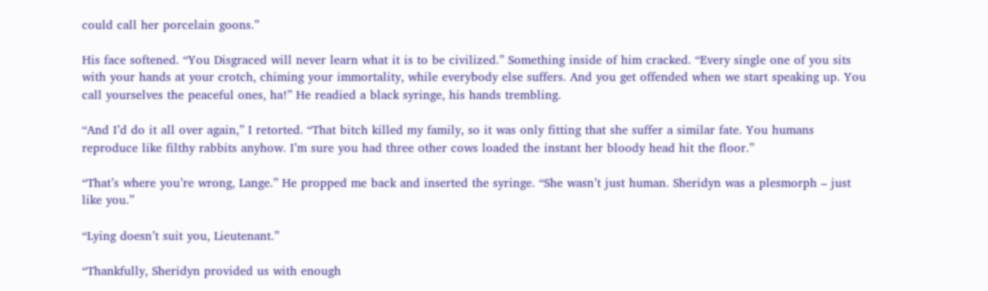could call her porcelain goons.”

His face softened. “You Disgraced will never learn what it is to be civilized.” Something inside of him cracked. “Every single one of you sits with your hands at your crotch, chiming your immortality, while everybody else suffers. And you get offended when we start speaking up. You call yourselves the peaceful ones, ha!” He readied a black syringe, his hands trembling.

“And I’d do it all over again,” I retorted. “That bitch killed my family, so it was only fitting that she suffer a similar fate. You humans reproduce like filthy rabbits anyhow. I’m sure you had three other cows loaded the instant her bloody head hit the floor.”

“That’s where you’re wrong, Lange.” He propped me back and inserted the syringe. “She wasn’t just human. Sheridyn was a plesmorph – just like you.”

“Lying doesn’t suit you, Lieutenant.”

“Thankfully, Sheridyn provided us with enough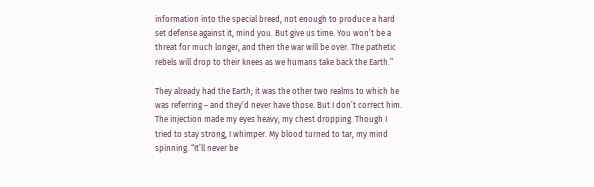information into the special breed, not enough to produce a hard set defense against it, mind you. But give us time. You won’t be a threat for much longer, and then the war will be over. The pathetic rebels will drop to their knees as we humans take back the Earth.”

They already had the Earth; it was the other two realms to which he was referring – and they’d never have those. But I don’t correct him. The injection made my eyes heavy, my chest dropping. Though I tried to stay strong, I whimper. My blood turned to tar, my mind spinning. “It’ll never be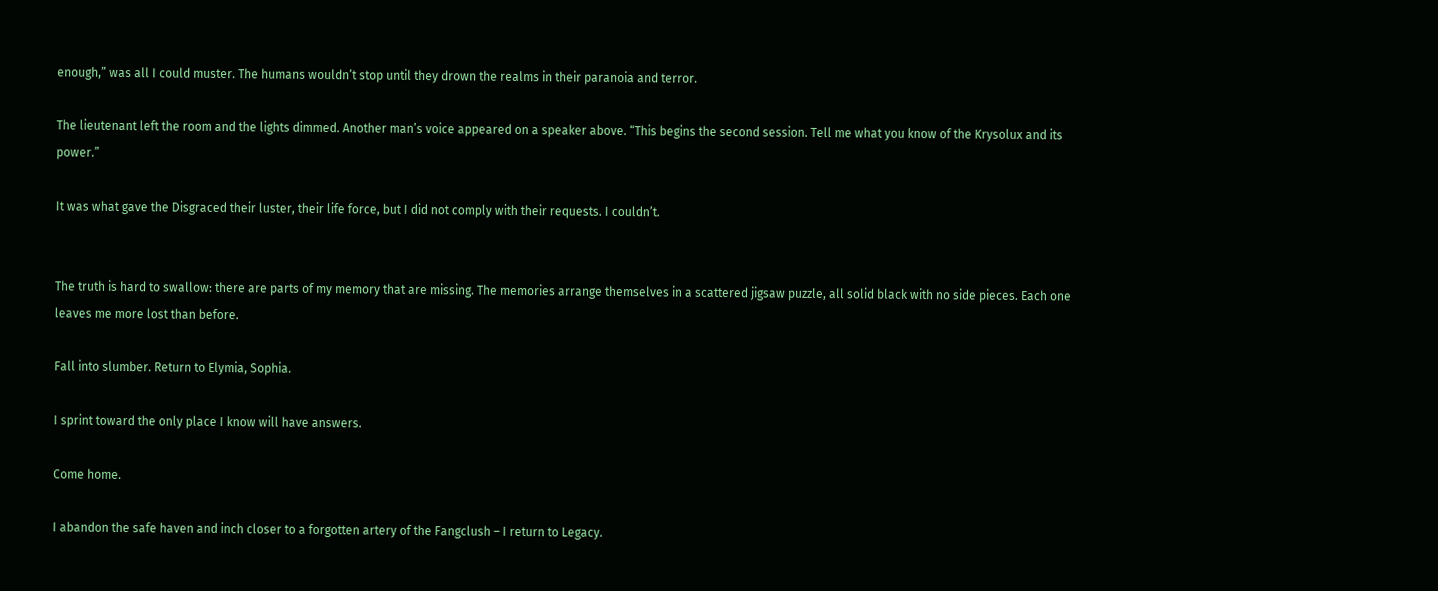enough,” was all I could muster. The humans wouldn’t stop until they drown the realms in their paranoia and terror.

The lieutenant left the room and the lights dimmed. Another man’s voice appeared on a speaker above. “This begins the second session. Tell me what you know of the Krysolux and its power.”

It was what gave the Disgraced their luster, their life force, but I did not comply with their requests. I couldn’t.


The truth is hard to swallow: there are parts of my memory that are missing. The memories arrange themselves in a scattered jigsaw puzzle, all solid black with no side pieces. Each one leaves me more lost than before.

Fall into slumber. Return to Elymia, Sophia.

I sprint toward the only place I know will have answers.

Come home.

I abandon the safe haven and inch closer to a forgotten artery of the Fangclush – I return to Legacy.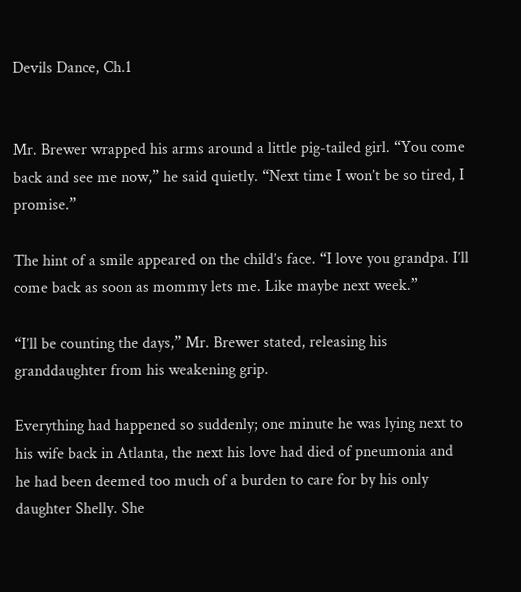Devils Dance, Ch.1


Mr. Brewer wrapped his arms around a little pig-tailed girl. “You come back and see me now,” he said quietly. “Next time I won’t be so tired, I promise.”

The hint of a smile appeared on the child’s face. “I love you grandpa. I’ll come back as soon as mommy lets me. Like maybe next week.”

“I’ll be counting the days,” Mr. Brewer stated, releasing his granddaughter from his weakening grip.

Everything had happened so suddenly; one minute he was lying next to his wife back in Atlanta, the next his love had died of pneumonia and he had been deemed too much of a burden to care for by his only daughter Shelly. She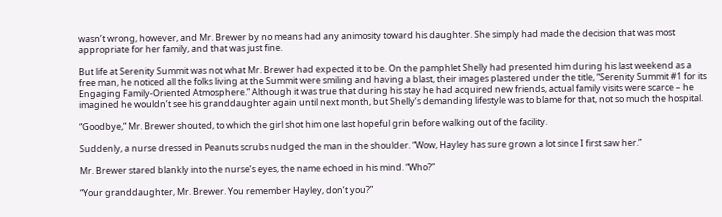wasn’t wrong, however, and Mr. Brewer by no means had any animosity toward his daughter. She simply had made the decision that was most appropriate for her family, and that was just fine.

But life at Serenity Summit was not what Mr. Brewer had expected it to be. On the pamphlet Shelly had presented him during his last weekend as a free man, he noticed all the folks living at the Summit were smiling and having a blast, their images plastered under the title, “Serenity Summit #1 for its Engaging Family-Oriented Atmosphere.” Although it was true that during his stay he had acquired new friends, actual family visits were scarce – he imagined he wouldn’t see his granddaughter again until next month, but Shelly’s demanding lifestyle was to blame for that, not so much the hospital.

“Goodbye,” Mr. Brewer shouted, to which the girl shot him one last hopeful grin before walking out of the facility.

Suddenly, a nurse dressed in Peanuts scrubs nudged the man in the shoulder. “Wow, Hayley has sure grown a lot since I first saw her.”

Mr. Brewer stared blankly into the nurse’s eyes, the name echoed in his mind. “Who?”

“Your granddaughter, Mr. Brewer. You remember Hayley, don’t you?”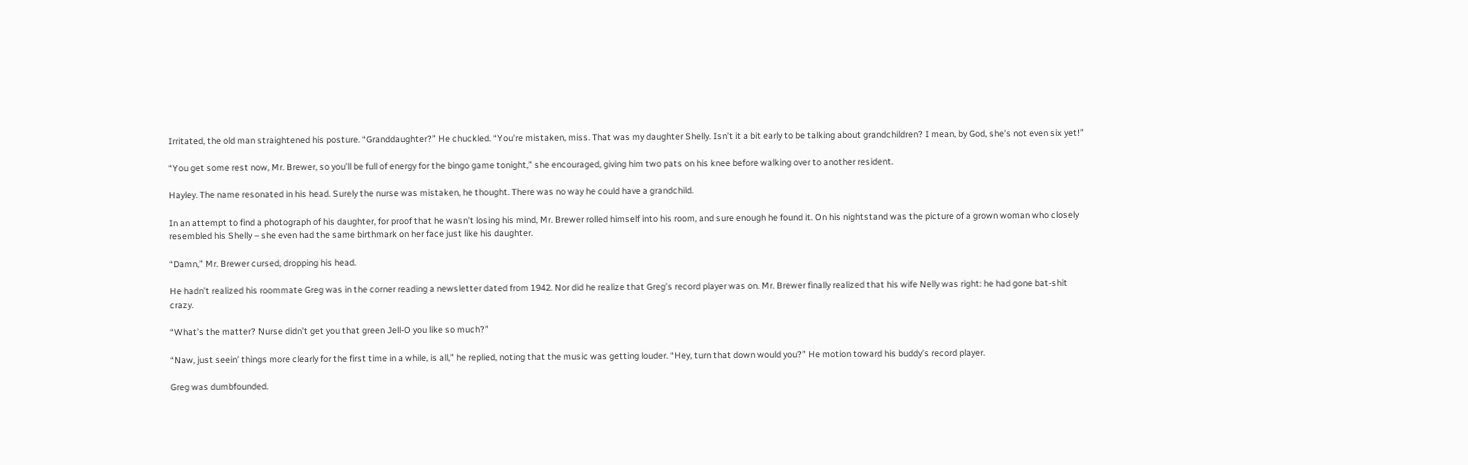Irritated, the old man straightened his posture. “Granddaughter?” He chuckled. “You’re mistaken, miss. That was my daughter Shelly. Isn’t it a bit early to be talking about grandchildren? I mean, by God, she’s not even six yet!”

“You get some rest now, Mr. Brewer, so you’ll be full of energy for the bingo game tonight,” she encouraged, giving him two pats on his knee before walking over to another resident.

Hayley. The name resonated in his head. Surely the nurse was mistaken, he thought. There was no way he could have a grandchild.

In an attempt to find a photograph of his daughter, for proof that he wasn’t losing his mind, Mr. Brewer rolled himself into his room, and sure enough he found it. On his nightstand was the picture of a grown woman who closely resembled his Shelly – she even had the same birthmark on her face just like his daughter.

“Damn,” Mr. Brewer cursed, dropping his head.

He hadn’t realized his roommate Greg was in the corner reading a newsletter dated from 1942. Nor did he realize that Greg’s record player was on. Mr. Brewer finally realized that his wife Nelly was right: he had gone bat-shit crazy.

“What’s the matter? Nurse didn’t get you that green Jell-O you like so much?”

“Naw, just seein’ things more clearly for the first time in a while, is all,” he replied, noting that the music was getting louder. “Hey, turn that down would you?” He motion toward his buddy’s record player.

Greg was dumbfounded.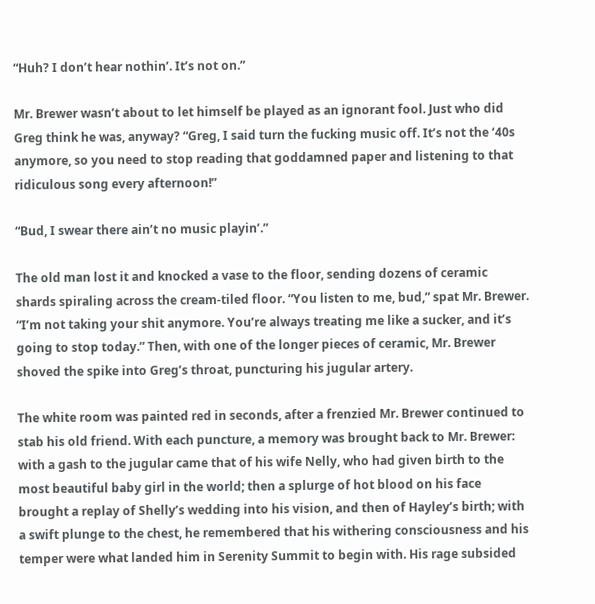“Huh? I don’t hear nothin’. It’s not on.”

Mr. Brewer wasn’t about to let himself be played as an ignorant fool. Just who did Greg think he was, anyway? “Greg, I said turn the fucking music off. It’s not the ‘40s anymore, so you need to stop reading that goddamned paper and listening to that ridiculous song every afternoon!”

“Bud, I swear there ain’t no music playin’.”

The old man lost it and knocked a vase to the floor, sending dozens of ceramic shards spiraling across the cream-tiled floor. “You listen to me, bud,” spat Mr. Brewer. “I’m not taking your shit anymore. You’re always treating me like a sucker, and it’s going to stop today.” Then, with one of the longer pieces of ceramic, Mr. Brewer shoved the spike into Greg’s throat, puncturing his jugular artery.

The white room was painted red in seconds, after a frenzied Mr. Brewer continued to stab his old friend. With each puncture, a memory was brought back to Mr. Brewer: with a gash to the jugular came that of his wife Nelly, who had given birth to the most beautiful baby girl in the world; then a splurge of hot blood on his face brought a replay of Shelly’s wedding into his vision, and then of Hayley’s birth; with a swift plunge to the chest, he remembered that his withering consciousness and his temper were what landed him in Serenity Summit to begin with. His rage subsided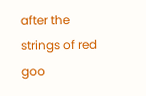after the strings of red goo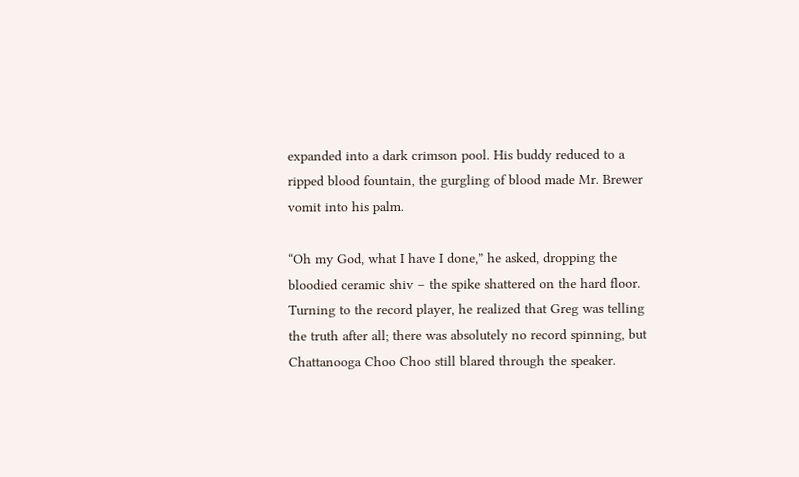expanded into a dark crimson pool. His buddy reduced to a ripped blood fountain, the gurgling of blood made Mr. Brewer vomit into his palm.

“Oh my God, what I have I done,” he asked, dropping the bloodied ceramic shiv – the spike shattered on the hard floor. Turning to the record player, he realized that Greg was telling the truth after all; there was absolutely no record spinning, but Chattanooga Choo Choo still blared through the speaker.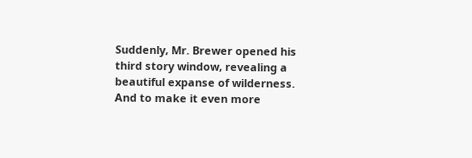Suddenly, Mr. Brewer opened his third story window, revealing a beautiful expanse of wilderness. And to make it even more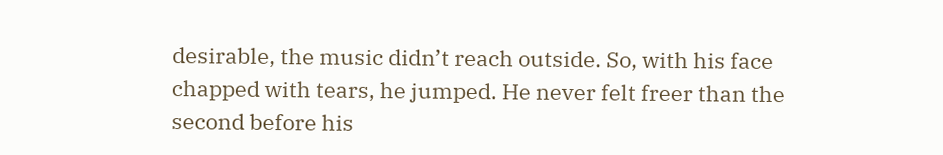desirable, the music didn’t reach outside. So, with his face chapped with tears, he jumped. He never felt freer than the second before his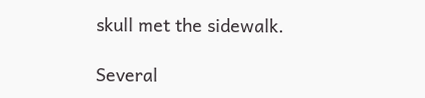skull met the sidewalk.

Several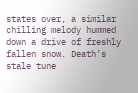states over, a similar chilling melody hummed down a drive of freshly fallen snow. Death’s stale tune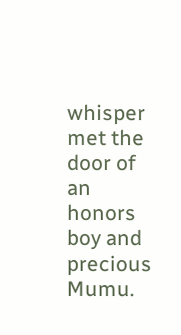whisper met the door of an honors boy and precious Mumu.